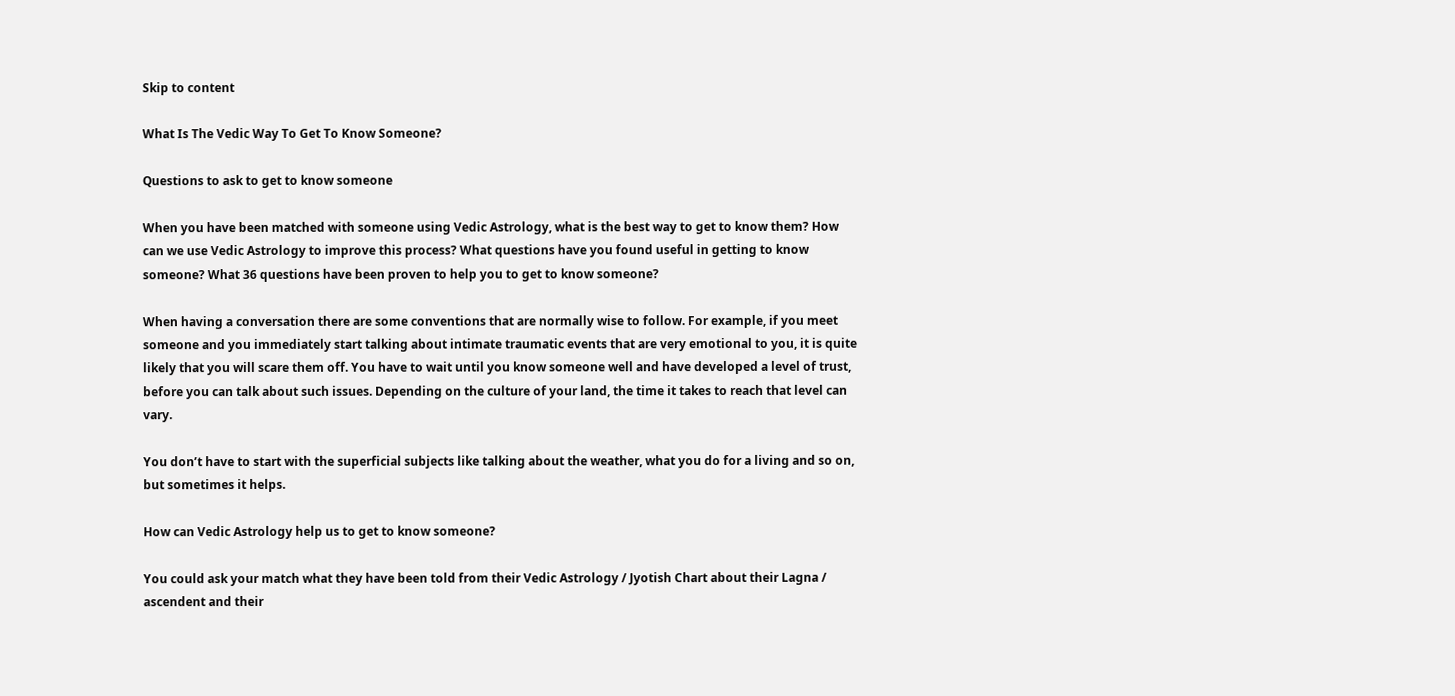Skip to content

What Is The Vedic Way To Get To Know Someone?

Questions to ask to get to know someone

When you have been matched with someone using Vedic Astrology, what is the best way to get to know them? How can we use Vedic Astrology to improve this process? What questions have you found useful in getting to know someone? What 36 questions have been proven to help you to get to know someone?

When having a conversation there are some conventions that are normally wise to follow. For example, if you meet someone and you immediately start talking about intimate traumatic events that are very emotional to you, it is quite likely that you will scare them off. You have to wait until you know someone well and have developed a level of trust, before you can talk about such issues. Depending on the culture of your land, the time it takes to reach that level can vary.

You don’t have to start with the superficial subjects like talking about the weather, what you do for a living and so on, but sometimes it helps.

How can Vedic Astrology help us to get to know someone?

You could ask your match what they have been told from their Vedic Astrology / Jyotish Chart about their Lagna / ascendent and their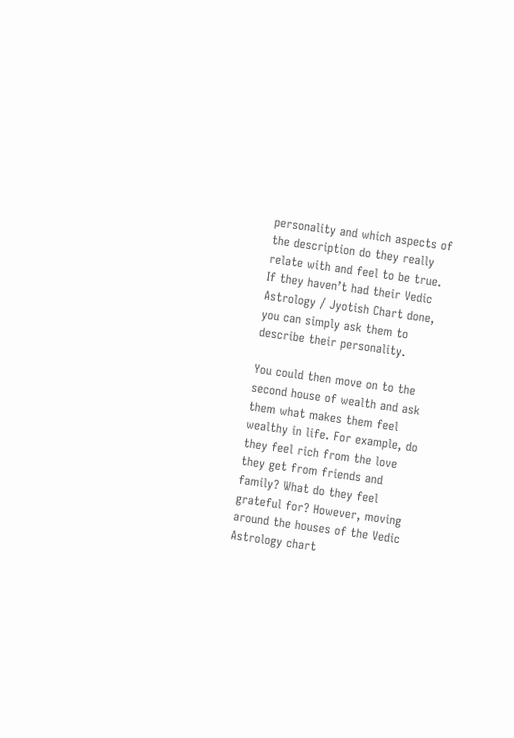personality and which aspects of the description do they really relate with and feel to be true. If they haven’t had their Vedic Astrology / Jyotish Chart done, you can simply ask them to describe their personality.

You could then move on to the second house of wealth and ask them what makes them feel wealthy in life. For example, do they feel rich from the love they get from friends and family? What do they feel grateful for? However, moving around the houses of the Vedic Astrology chart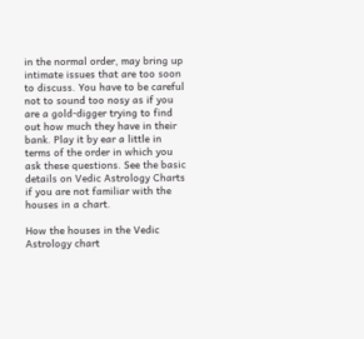in the normal order, may bring up intimate issues that are too soon to discuss. You have to be careful not to sound too nosy as if you are a gold-digger trying to find out how much they have in their bank. Play it by ear a little in terms of the order in which you ask these questions. See the basic details on Vedic Astrology Charts if you are not familiar with the houses in a chart.

How the houses in the Vedic Astrology chart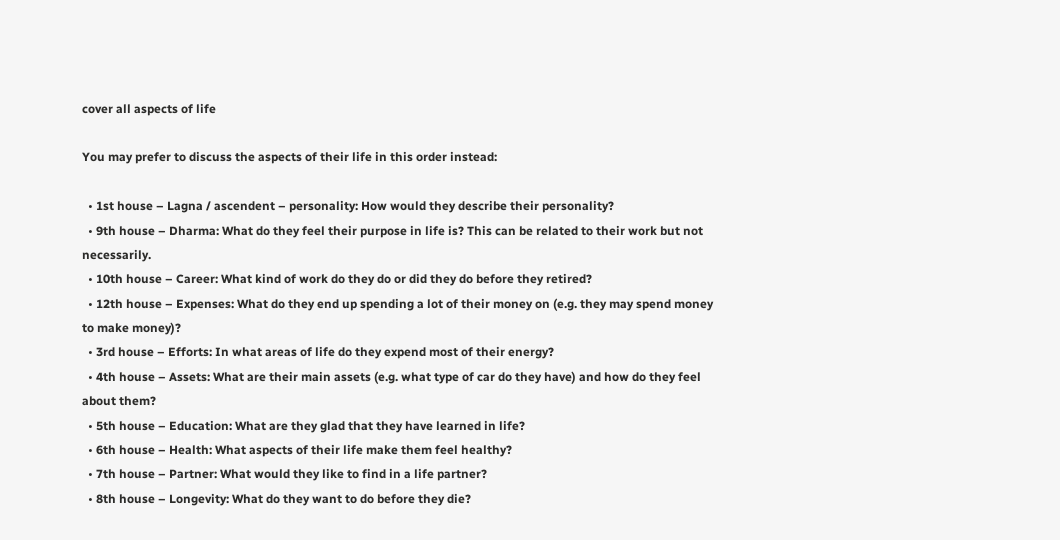cover all aspects of life

You may prefer to discuss the aspects of their life in this order instead:

  • 1st house – Lagna / ascendent – personality: How would they describe their personality?
  • 9th house – Dharma: What do they feel their purpose in life is? This can be related to their work but not necessarily.
  • 10th house – Career: What kind of work do they do or did they do before they retired?
  • 12th house – Expenses: What do they end up spending a lot of their money on (e.g. they may spend money to make money)?
  • 3rd house – Efforts: In what areas of life do they expend most of their energy?
  • 4th house – Assets: What are their main assets (e.g. what type of car do they have) and how do they feel about them?
  • 5th house – Education: What are they glad that they have learned in life?
  • 6th house – Health: What aspects of their life make them feel healthy?
  • 7th house – Partner: What would they like to find in a life partner?
  • 8th house – Longevity: What do they want to do before they die?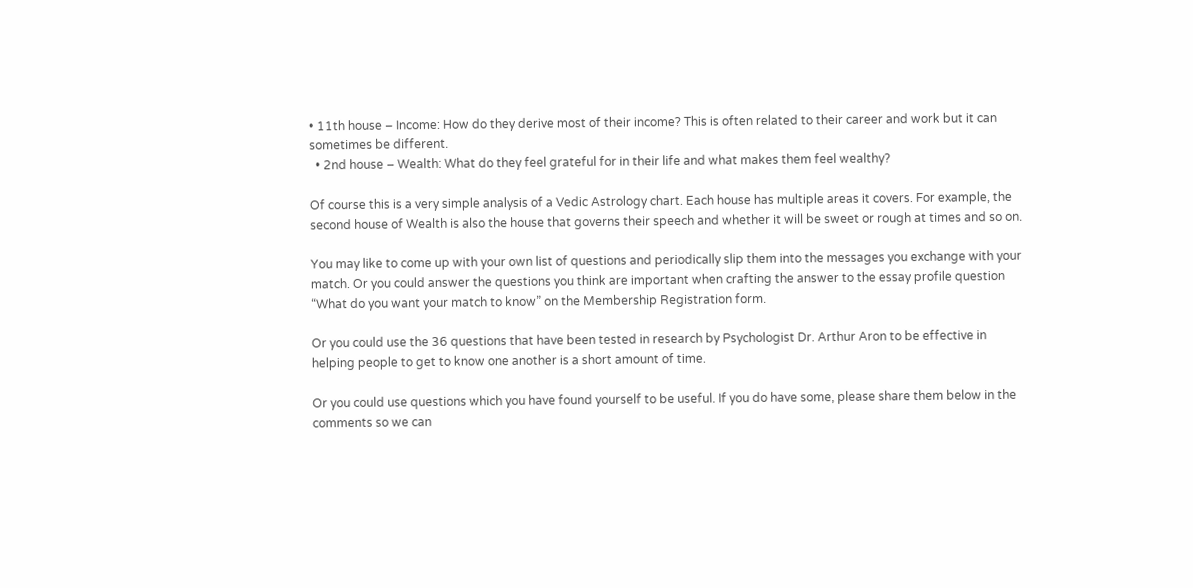• 11th house – Income: How do they derive most of their income? This is often related to their career and work but it can sometimes be different.
  • 2nd house – Wealth: What do they feel grateful for in their life and what makes them feel wealthy?

Of course this is a very simple analysis of a Vedic Astrology chart. Each house has multiple areas it covers. For example, the second house of Wealth is also the house that governs their speech and whether it will be sweet or rough at times and so on.

You may like to come up with your own list of questions and periodically slip them into the messages you exchange with your match. Or you could answer the questions you think are important when crafting the answer to the essay profile question “What do you want your match to know” on the Membership Registration form.

Or you could use the 36 questions that have been tested in research by Psychologist Dr. Arthur Aron to be effective in helping people to get to know one another is a short amount of time.

Or you could use questions which you have found yourself to be useful. If you do have some, please share them below in the comments so we can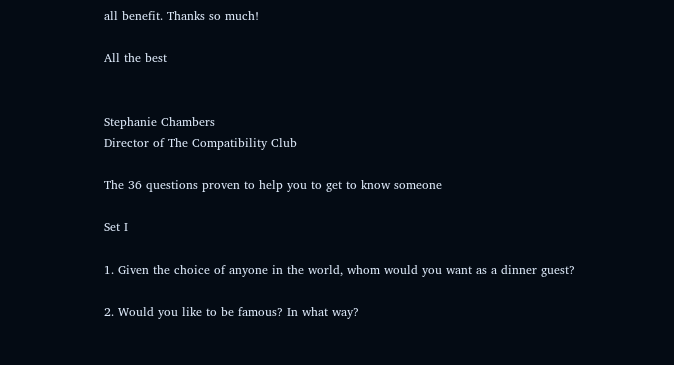all benefit. Thanks so much!

All the best


Stephanie Chambers
Director of The Compatibility Club

The 36 questions proven to help you to get to know someone

Set I

1. Given the choice of anyone in the world, whom would you want as a dinner guest?

2. Would you like to be famous? In what way?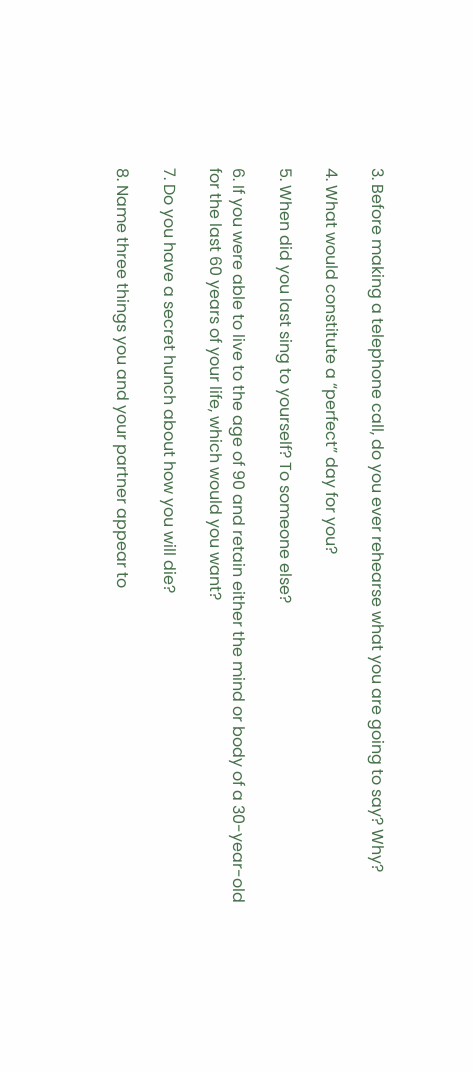3. Before making a telephone call, do you ever rehearse what you are going to say? Why?

4. What would constitute a “perfect” day for you?

5. When did you last sing to yourself? To someone else?

6. If you were able to live to the age of 90 and retain either the mind or body of a 30-year-old for the last 60 years of your life, which would you want?

7. Do you have a secret hunch about how you will die?

8. Name three things you and your partner appear to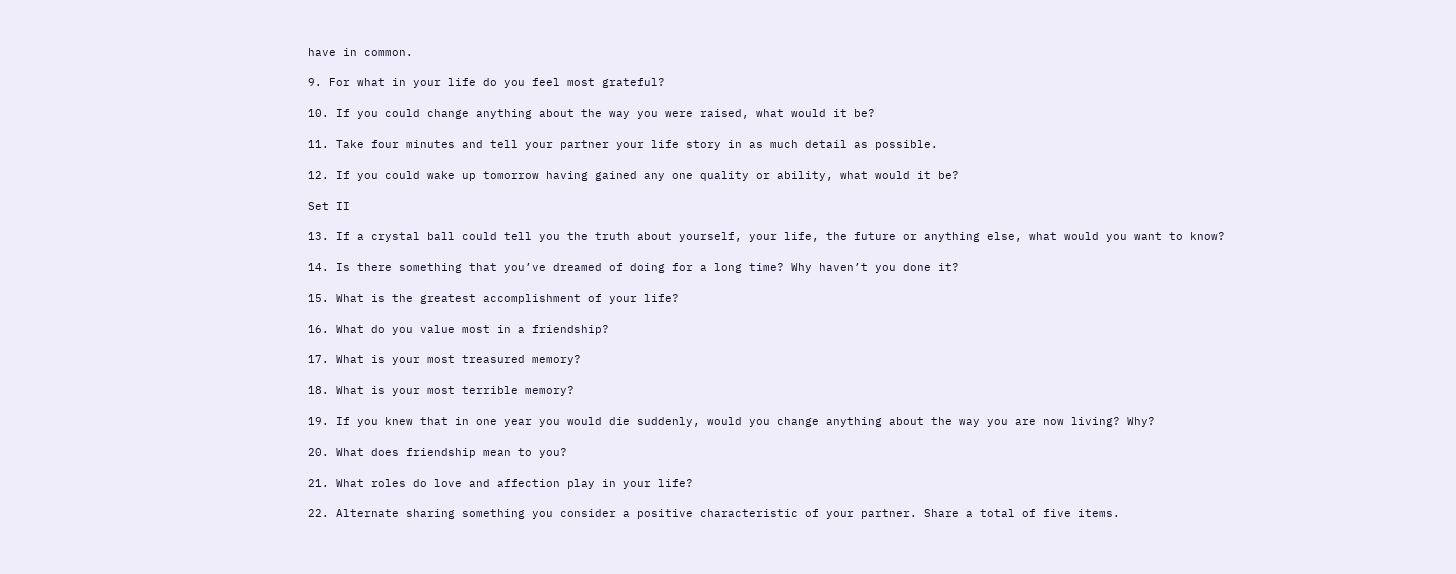have in common.

9. For what in your life do you feel most grateful?

10. If you could change anything about the way you were raised, what would it be?

11. Take four minutes and tell your partner your life story in as much detail as possible.

12. If you could wake up tomorrow having gained any one quality or ability, what would it be?

Set II

13. If a crystal ball could tell you the truth about yourself, your life, the future or anything else, what would you want to know?

14. Is there something that you’ve dreamed of doing for a long time? Why haven’t you done it?

15. What is the greatest accomplishment of your life?

16. What do you value most in a friendship?

17. What is your most treasured memory?

18. What is your most terrible memory?

19. If you knew that in one year you would die suddenly, would you change anything about the way you are now living? Why?

20. What does friendship mean to you?

21. What roles do love and affection play in your life?

22. Alternate sharing something you consider a positive characteristic of your partner. Share a total of five items.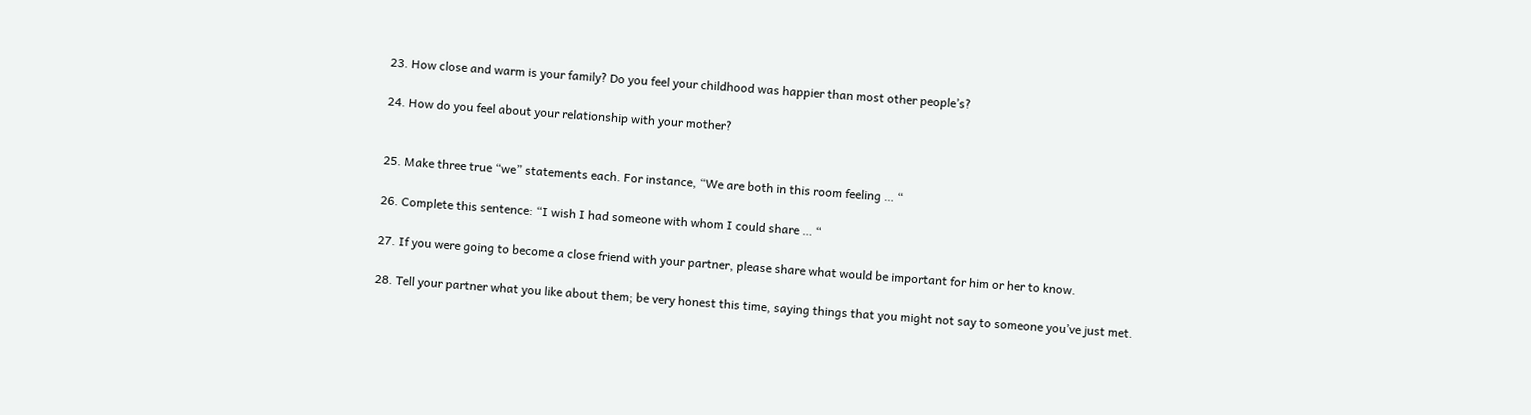23. How close and warm is your family? Do you feel your childhood was happier than most other people’s?

24. How do you feel about your relationship with your mother?


25. Make three true “we” statements each. For instance, “We are both in this room feeling … “

26. Complete this sentence: “I wish I had someone with whom I could share … “

27. If you were going to become a close friend with your partner, please share what would be important for him or her to know.

28. Tell your partner what you like about them; be very honest this time, saying things that you might not say to someone you’ve just met.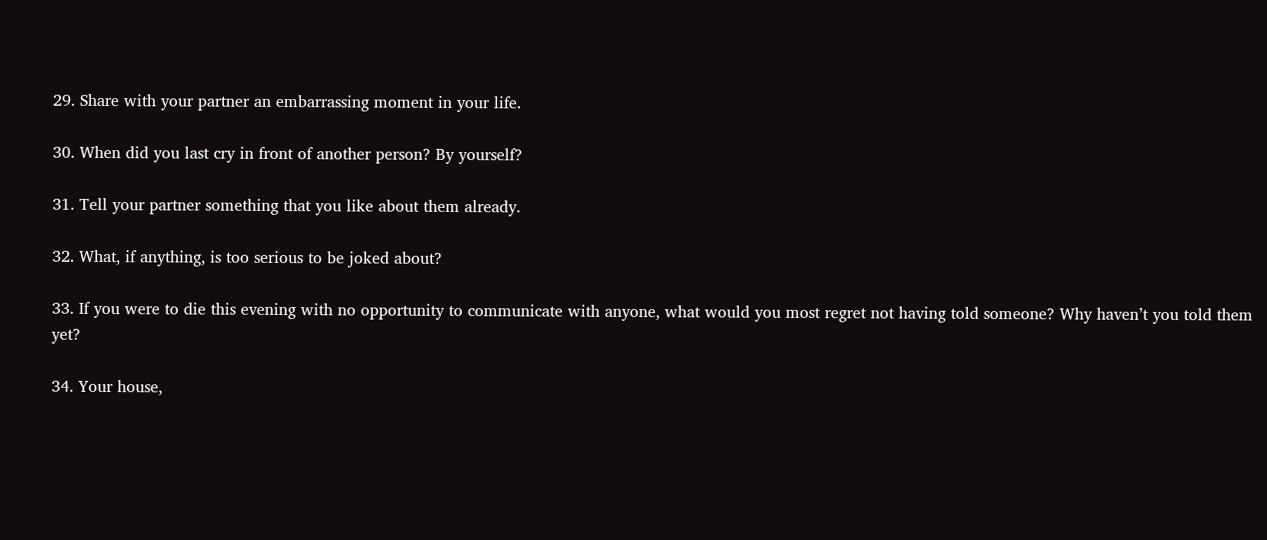29. Share with your partner an embarrassing moment in your life.

30. When did you last cry in front of another person? By yourself?

31. Tell your partner something that you like about them already.

32. What, if anything, is too serious to be joked about?

33. If you were to die this evening with no opportunity to communicate with anyone, what would you most regret not having told someone? Why haven’t you told them yet?

34. Your house,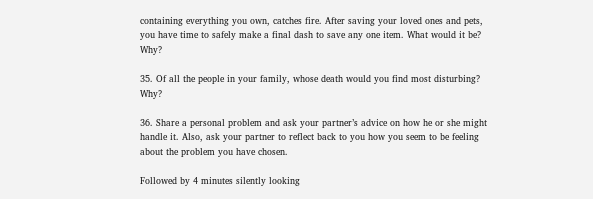containing everything you own, catches fire. After saving your loved ones and pets, you have time to safely make a final dash to save any one item. What would it be? Why?

35. Of all the people in your family, whose death would you find most disturbing? Why?

36. Share a personal problem and ask your partner’s advice on how he or she might handle it. Also, ask your partner to reflect back to you how you seem to be feeling about the problem you have chosen.

Followed by 4 minutes silently looking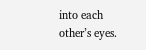into each other’s eyes.